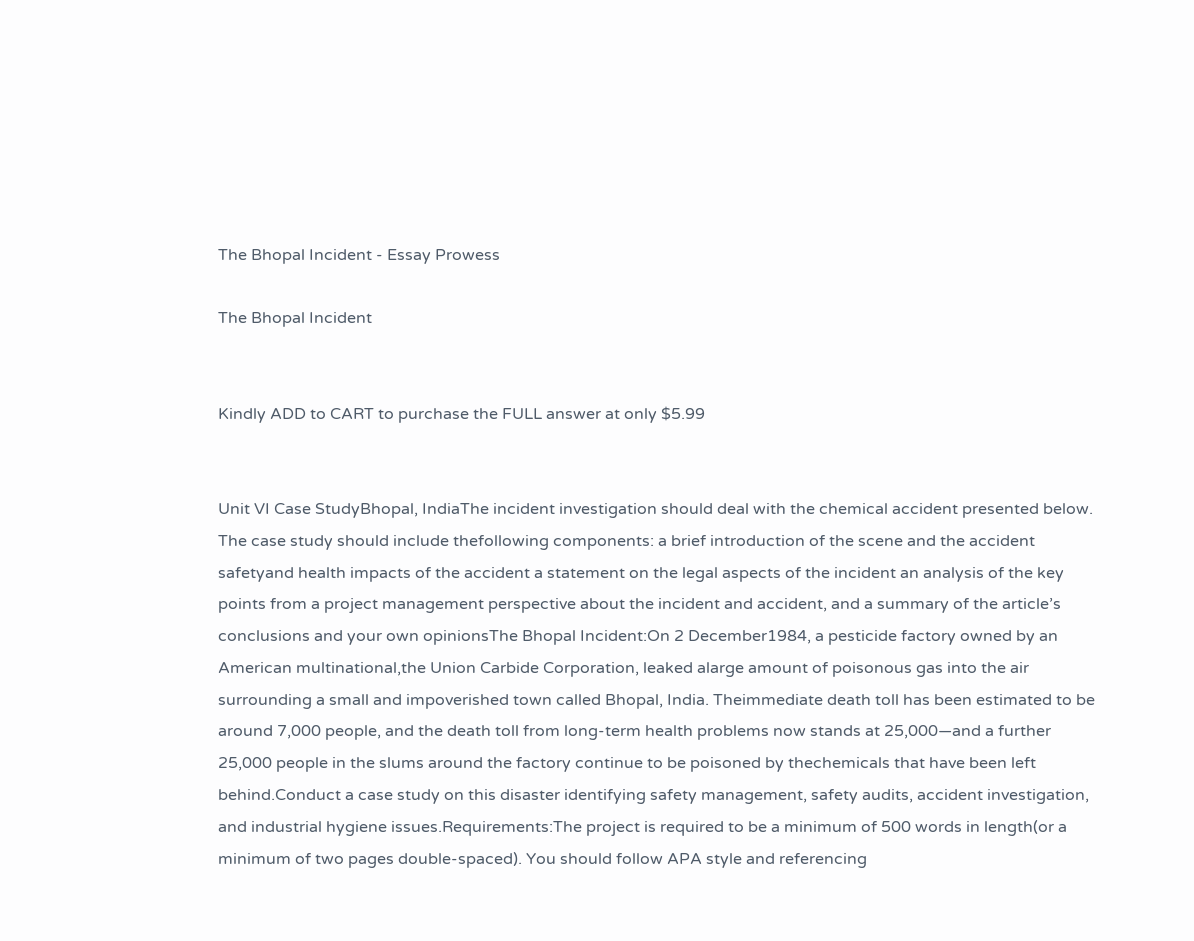The Bhopal Incident - Essay Prowess

The Bhopal Incident


Kindly ADD to CART to purchase the FULL answer at only $5.99


Unit VI Case StudyBhopal, IndiaThe incident investigation should deal with the chemical accident presented below. The case study should include thefollowing components: a brief introduction of the scene and the accident safetyand health impacts of the accident a statement on the legal aspects of the incident an analysis of the key points from a project management perspective about the incident and accident, and a summary of the article’s conclusions and your own opinionsThe Bhopal Incident:On 2 December1984, a pesticide factory owned by an American multinational,the Union Carbide Corporation, leaked alarge amount of poisonous gas into the air surrounding a small and impoverished town called Bhopal, India. Theimmediate death toll has been estimated to be around 7,000 people, and the death toll from long-term health problems now stands at 25,000—and a further 25,000 people in the slums around the factory continue to be poisoned by thechemicals that have been left behind.Conduct a case study on this disaster identifying safety management, safety audits, accident investigation, and industrial hygiene issues.Requirements:The project is required to be a minimum of 500 words in length(or a minimum of two pages double-spaced). You should follow APA style and referencing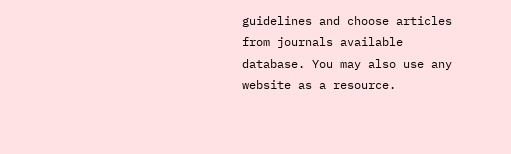guidelines and choose articles from journals available database. You may also use any website as a resource.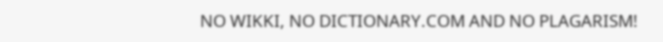NO WIKKI, NO DICTIONARY.COM AND NO PLAGARISM!